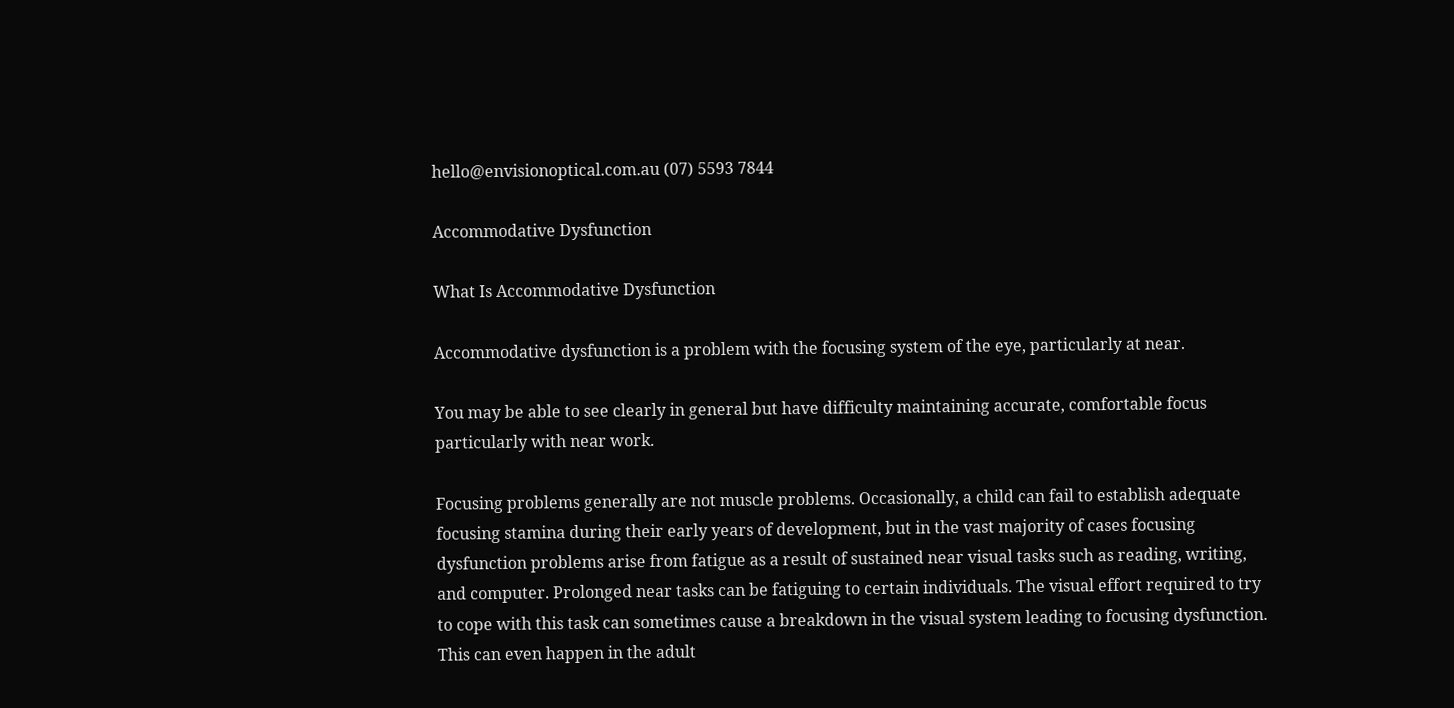hello@envisionoptical.com.au (07) 5593 7844

Accommodative Dysfunction

What Is Accommodative Dysfunction

Accommodative dysfunction is a problem with the focusing system of the eye, particularly at near.

You may be able to see clearly in general but have difficulty maintaining accurate, comfortable focus particularly with near work.

Focusing problems generally are not muscle problems. Occasionally, a child can fail to establish adequate focusing stamina during their early years of development, but in the vast majority of cases focusing dysfunction problems arise from fatigue as a result of sustained near visual tasks such as reading, writing, and computer. Prolonged near tasks can be fatiguing to certain individuals. The visual effort required to try to cope with this task can sometimes cause a breakdown in the visual system leading to focusing dysfunction. This can even happen in the adult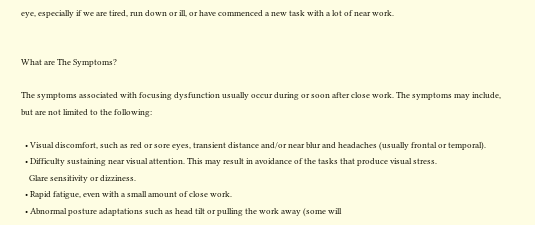eye, especially if we are tired, run down or ill, or have commenced a new task with a lot of near work.


What are The Symptoms?

The symptoms associated with focusing dysfunction usually occur during or soon after close work. The symptoms may include, but are not limited to the following:

  • Visual discomfort, such as red or sore eyes, transient distance and/or near blur and headaches (usually frontal or temporal).
  • Difficulty sustaining near visual attention. This may result in avoidance of the tasks that produce visual stress.
    Glare sensitivity or dizziness.
  • Rapid fatigue, even with a small amount of close work.
  • Abnormal posture adaptations such as head tilt or pulling the work away (some will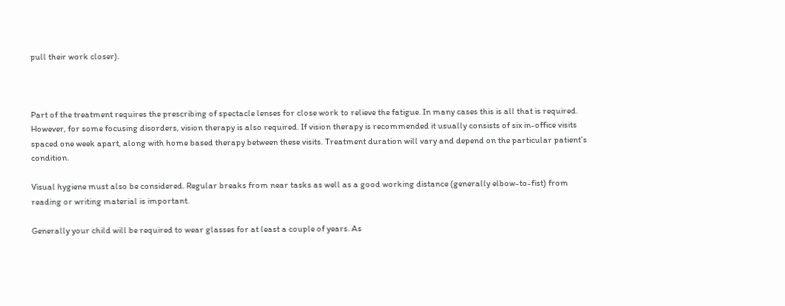pull their work closer).



Part of the treatment requires the prescribing of spectacle lenses for close work to relieve the fatigue. In many cases this is all that is required. However, for some focusing disorders, vision therapy is also required. If vision therapy is recommended it usually consists of six in-office visits spaced one week apart, along with home based therapy between these visits. Treatment duration will vary and depend on the particular patient’s condition.

Visual hygiene must also be considered. Regular breaks from near tasks as well as a good working distance (generally elbow-to-fist) from reading or writing material is important.

Generally your child will be required to wear glasses for at least a couple of years. As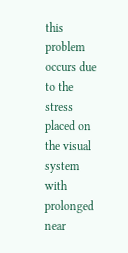this problem occurs due to the stress placed on the visual system with prolonged near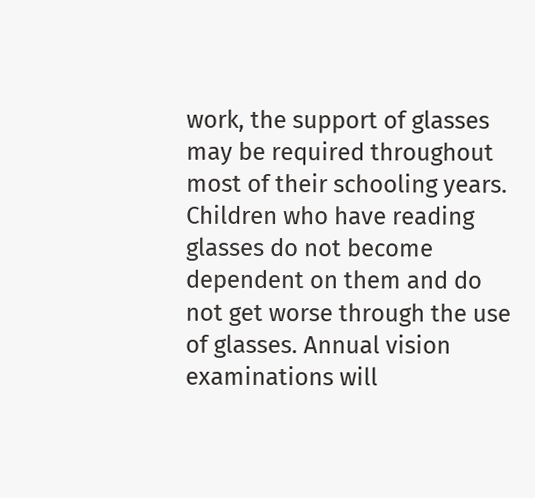work, the support of glasses may be required throughout most of their schooling years. Children who have reading glasses do not become dependent on them and do not get worse through the use of glasses. Annual vision examinations will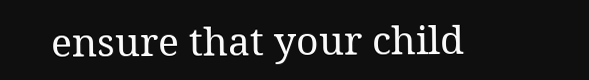ensure that your child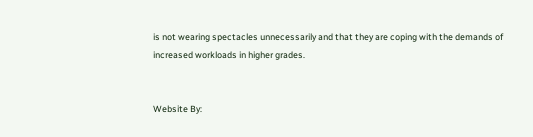is not wearing spectacles unnecessarily and that they are coping with the demands of increased workloads in higher grades.


Website By: